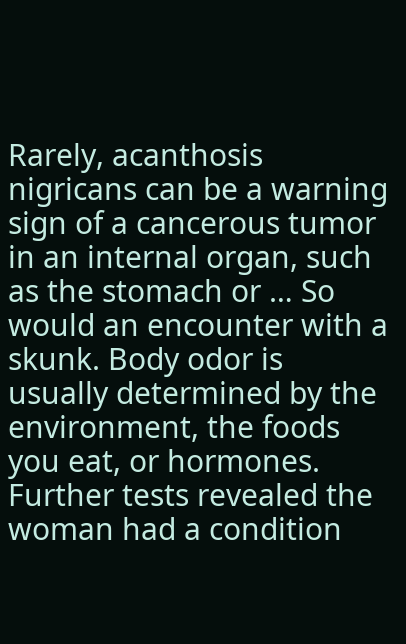Rarely, acanthosis nigricans can be a warning sign of a cancerous tumor in an internal organ, such as the stomach or … So would an encounter with a skunk. Body odor is usually determined by the environment, the foods you eat, or hormones. Further tests revealed the woman had a condition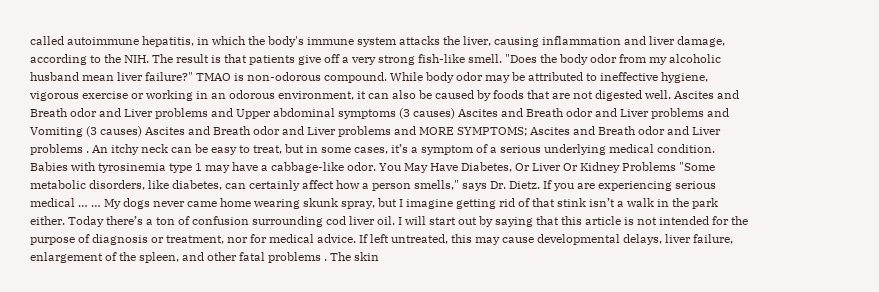called autoimmune hepatitis, in which the body's immune system attacks the liver, causing inflammation and liver damage, according to the NIH. The result is that patients give off a very strong fish-like smell. "Does the body odor from my alcoholic husband mean liver failure?" TMAO is non-odorous compound. While body odor may be attributed to ineffective hygiene, vigorous exercise or working in an odorous environment, it can also be caused by foods that are not digested well. Ascites and Breath odor and Liver problems and Upper abdominal symptoms (3 causes) Ascites and Breath odor and Liver problems and Vomiting (3 causes) Ascites and Breath odor and Liver problems and MORE SYMPTOMS; Ascites and Breath odor and Liver problems . An itchy neck can be easy to treat, but in some cases, it’s a symptom of a serious underlying medical condition. Babies with tyrosinemia type 1 may have a cabbage-like odor. You May Have Diabetes, Or Liver Or Kidney Problems "Some metabolic disorders, like diabetes, can certainly affect how a person smells," says Dr. Dietz. If you are experiencing serious medical … … My dogs never came home wearing skunk spray, but I imagine getting rid of that stink isn’t a walk in the park either. Today there’s a ton of confusion surrounding cod liver oil. I will start out by saying that this article is not intended for the purpose of diagnosis or treatment, nor for medical advice. If left untreated, this may cause developmental delays, liver failure, enlargement of the spleen, and other fatal problems . The skin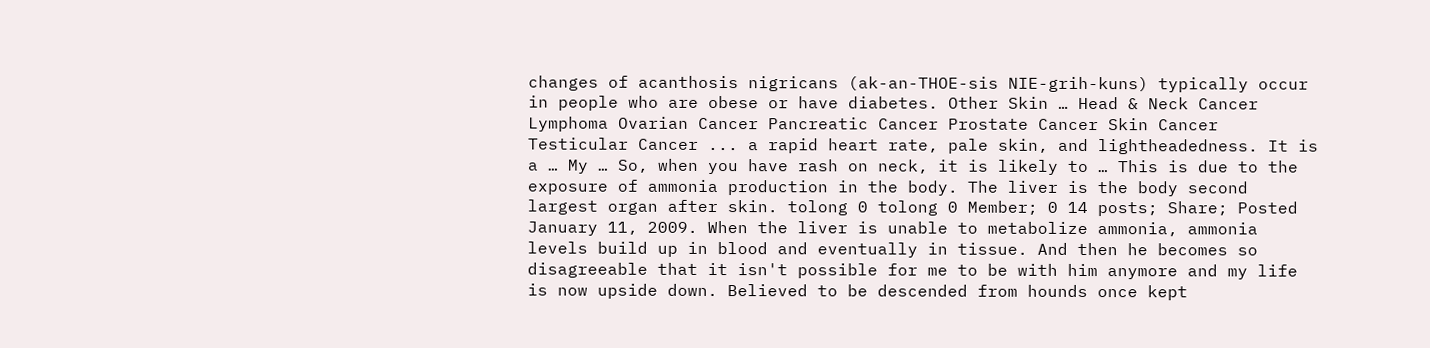changes of acanthosis nigricans (ak-an-THOE-sis NIE-grih-kuns) typically occur in people who are obese or have diabetes. Other Skin … Head & Neck Cancer Lymphoma Ovarian Cancer Pancreatic Cancer Prostate Cancer Skin Cancer Testicular Cancer ... a rapid heart rate, pale skin, and lightheadedness. It is a … My … So, when you have rash on neck, it is likely to … This is due to the exposure of ammonia production in the body. The liver is the body second largest organ after skin. tolong 0 tolong 0 Member; 0 14 posts; Share; Posted January 11, 2009. When the liver is unable to metabolize ammonia, ammonia levels build up in blood and eventually in tissue. And then he becomes so disagreeable that it isn't possible for me to be with him anymore and my life is now upside down. Believed to be descended from hounds once kept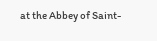at the Abbey of Saint-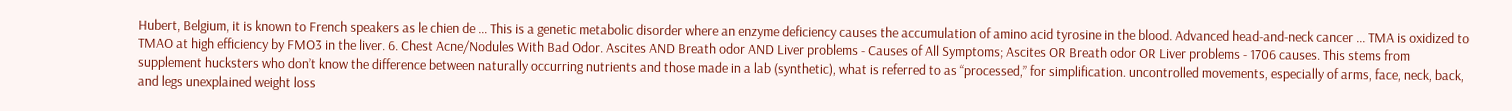Hubert, Belgium, it is known to French speakers as le chien de … This is a genetic metabolic disorder where an enzyme deficiency causes the accumulation of amino acid tyrosine in the blood. Advanced head-and-neck cancer ... TMA is oxidized to TMAO at high efficiency by FMO3 in the liver. 6. Chest Acne/Nodules With Bad Odor. Ascites AND Breath odor AND Liver problems - Causes of All Symptoms; Ascites OR Breath odor OR Liver problems - 1706 causes. This stems from supplement hucksters who don’t know the difference between naturally occurring nutrients and those made in a lab (synthetic), what is referred to as “processed,” for simplification. uncontrolled movements, especially of arms, face, neck, back, and legs unexplained weight loss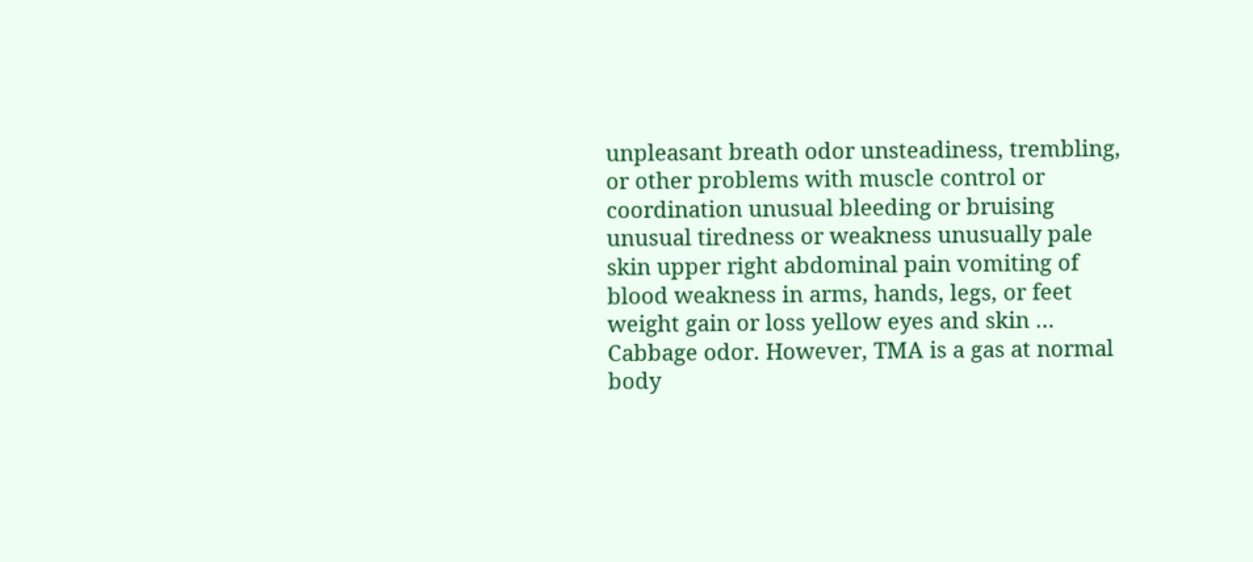unpleasant breath odor unsteadiness, trembling, or other problems with muscle control or coordination unusual bleeding or bruising unusual tiredness or weakness unusually pale skin upper right abdominal pain vomiting of blood weakness in arms, hands, legs, or feet weight gain or loss yellow eyes and skin … Cabbage odor. However, TMA is a gas at normal body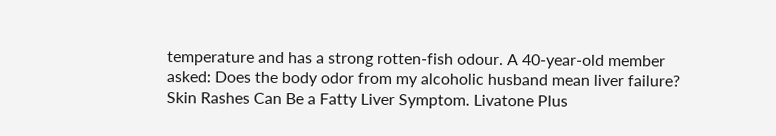temperature and has a strong rotten-fish odour. A 40-year-old member asked: Does the body odor from my alcoholic husband mean liver failure? Skin Rashes Can Be a Fatty Liver Symptom. Livatone Plus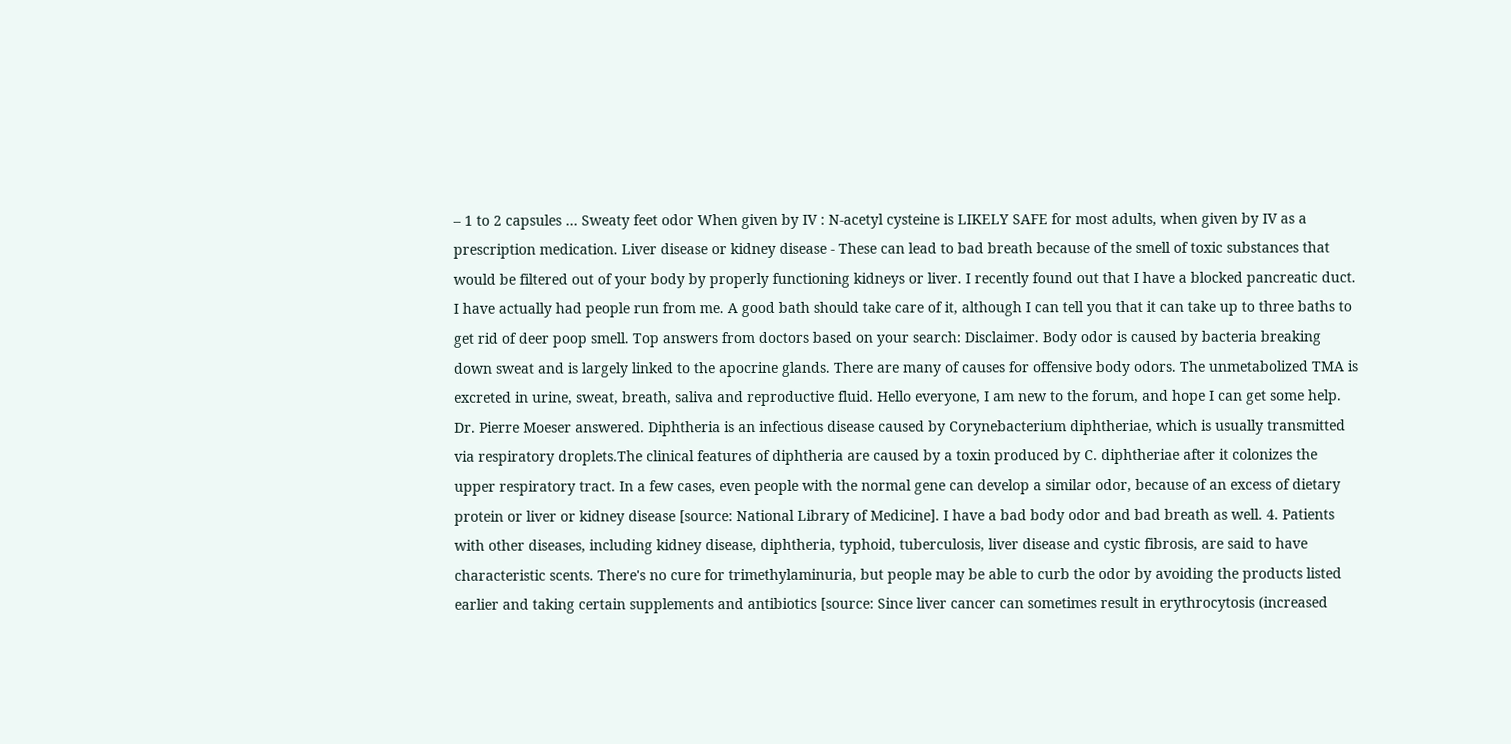– 1 to 2 capsules … Sweaty feet odor When given by IV : N-acetyl cysteine is LIKELY SAFE for most adults, when given by IV as a prescription medication. Liver disease or kidney disease - These can lead to bad breath because of the smell of toxic substances that would be filtered out of your body by properly functioning kidneys or liver. I recently found out that I have a blocked pancreatic duct. I have actually had people run from me. A good bath should take care of it, although I can tell you that it can take up to three baths to get rid of deer poop smell. Top answers from doctors based on your search: Disclaimer. Body odor is caused by bacteria breaking down sweat and is largely linked to the apocrine glands. There are many of causes for offensive body odors. The unmetabolized TMA is excreted in urine, sweat, breath, saliva and reproductive fluid. Hello everyone, I am new to the forum, and hope I can get some help. Dr. Pierre Moeser answered. Diphtheria is an infectious disease caused by Corynebacterium diphtheriae, which is usually transmitted via respiratory droplets.The clinical features of diphtheria are caused by a toxin produced by C. diphtheriae after it colonizes the upper respiratory tract. In a few cases, even people with the normal gene can develop a similar odor, because of an excess of dietary protein or liver or kidney disease [source: National Library of Medicine]. I have a bad body odor and bad breath as well. 4. Patients with other diseases, including kidney disease, diphtheria, typhoid, tuberculosis, liver disease and cystic fibrosis, are said to have characteristic scents. There's no cure for trimethylaminuria, but people may be able to curb the odor by avoiding the products listed earlier and taking certain supplements and antibiotics [source: Since liver cancer can sometimes result in erythrocytosis (increased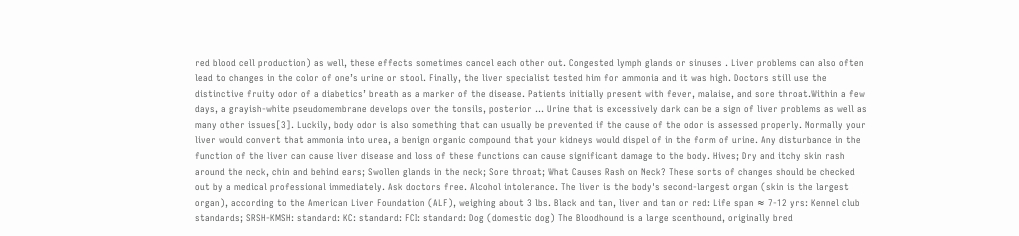red blood cell production) as well, these effects sometimes cancel each other out. Congested lymph glands or sinuses . Liver problems can also often lead to changes in the color of one’s urine or stool. Finally, the liver specialist tested him for ammonia and it was high. Doctors still use the distinctive fruity odor of a diabetics’ breath as a marker of the disease. Patients initially present with fever, malaise, and sore throat.Within a few days, a grayish-white pseudomembrane develops over the tonsils, posterior … Urine that is excessively dark can be a sign of liver problems as well as many other issues[3]. Luckily, body odor is also something that can usually be prevented if the cause of the odor is assessed properly. Normally your liver would convert that ammonia into urea, a benign organic compound that your kidneys would dispel of in the form of urine. Any disturbance in the function of the liver can cause liver disease and loss of these functions can cause significant damage to the body. Hives; Dry and itchy skin rash around the neck, chin and behind ears; Swollen glands in the neck; Sore throat; What Causes Rash on Neck? These sorts of changes should be checked out by a medical professional immediately. Ask doctors free. Alcohol intolerance. The liver is the body's second-largest organ (skin is the largest organ), according to the American Liver Foundation (ALF), weighing about 3 lbs. Black and tan, liver and tan or red: Life span ≈ 7-12 yrs: Kennel club standards; SRSH-KMSH: standard: KC: standard: FCI: standard: Dog (domestic dog) The Bloodhound is a large scenthound, originally bred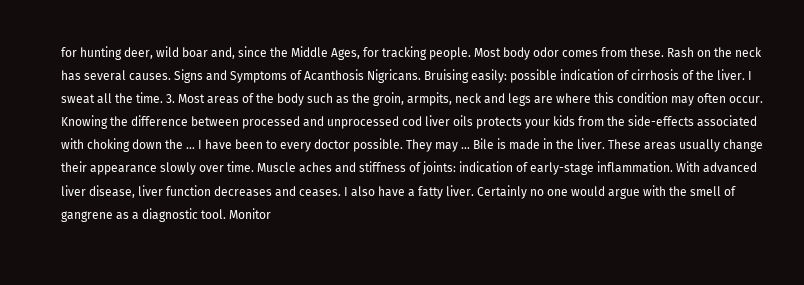for hunting deer, wild boar and, since the Middle Ages, for tracking people. Most body odor comes from these. Rash on the neck has several causes. Signs and Symptoms of Acanthosis Nigricans. Bruising easily: possible indication of cirrhosis of the liver. I sweat all the time. 3. Most areas of the body such as the groin, armpits, neck and legs are where this condition may often occur. Knowing the difference between processed and unprocessed cod liver oils protects your kids from the side-effects associated with choking down the … I have been to every doctor possible. They may … Bile is made in the liver. These areas usually change their appearance slowly over time. Muscle aches and stiffness of joints: indication of early-stage inflammation. With advanced liver disease, liver function decreases and ceases. I also have a fatty liver. Certainly no one would argue with the smell of gangrene as a diagnostic tool. Monitor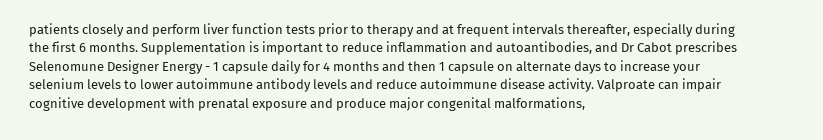patients closely and perform liver function tests prior to therapy and at frequent intervals thereafter, especially during the first 6 months. Supplementation is important to reduce inflammation and autoantibodies, and Dr Cabot prescribes Selenomune Designer Energy - 1 capsule daily for 4 months and then 1 capsule on alternate days to increase your selenium levels to lower autoimmune antibody levels and reduce autoimmune disease activity. Valproate can impair cognitive development with prenatal exposure and produce major congenital malformations,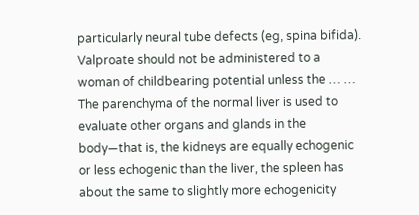particularly neural tube defects (eg, spina bifida). Valproate should not be administered to a woman of childbearing potential unless the … … The parenchyma of the normal liver is used to evaluate other organs and glands in the body—that is, the kidneys are equally echogenic or less echogenic than the liver, the spleen has about the same to slightly more echogenicity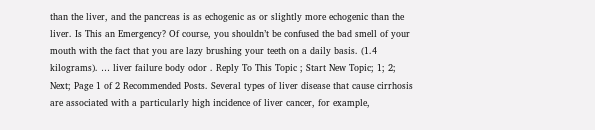than the liver, and the pancreas is as echogenic as or slightly more echogenic than the liver. Is This an Emergency? Of course, you shouldn’t be confused the bad smell of your mouth with the fact that you are lazy brushing your teeth on a daily basis. (1.4 kilograms). … liver failure body odor . Reply To This Topic ; Start New Topic; 1; 2; Next; Page 1 of 2 Recommended Posts. Several types of liver disease that cause cirrhosis are associated with a particularly high incidence of liver cancer, for example,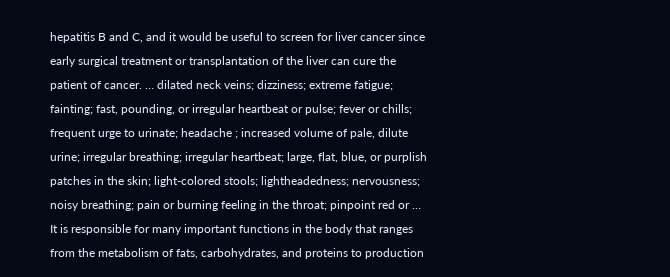hepatitis B and C, and it would be useful to screen for liver cancer since early surgical treatment or transplantation of the liver can cure the patient of cancer. … dilated neck veins; dizziness; extreme fatigue; fainting; fast, pounding, or irregular heartbeat or pulse; fever or chills; frequent urge to urinate; headache ; increased volume of pale, dilute urine; irregular breathing; irregular heartbeat; large, flat, blue, or purplish patches in the skin; light-colored stools; lightheadedness; nervousness; noisy breathing; pain or burning feeling in the throat; pinpoint red or … It is responsible for many important functions in the body that ranges from the metabolism of fats, carbohydrates, and proteins to production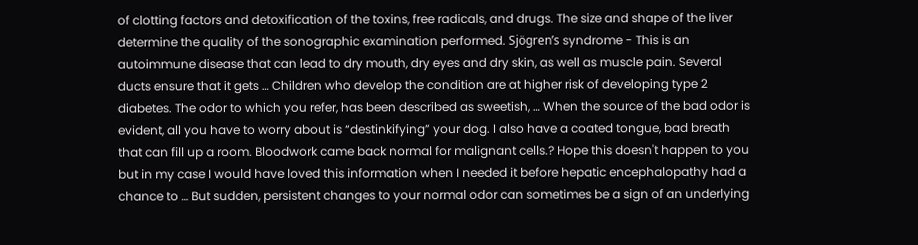of clotting factors and detoxification of the toxins, free radicals, and drugs. The size and shape of the liver determine the quality of the sonographic examination performed. Sjögren’s syndrome - This is an autoimmune disease that can lead to dry mouth, dry eyes and dry skin, as well as muscle pain. Several ducts ensure that it gets … Children who develop the condition are at higher risk of developing type 2 diabetes. The odor to which you refer, has been described as sweetish, … When the source of the bad odor is evident, all you have to worry about is “destinkifying” your dog. I also have a coated tongue, bad breath that can fill up a room. Bloodwork came back normal for malignant cells.? Hope this doesn't happen to you but in my case I would have loved this information when I needed it before hepatic encephalopathy had a chance to … But sudden, persistent changes to your normal odor can sometimes be a sign of an underlying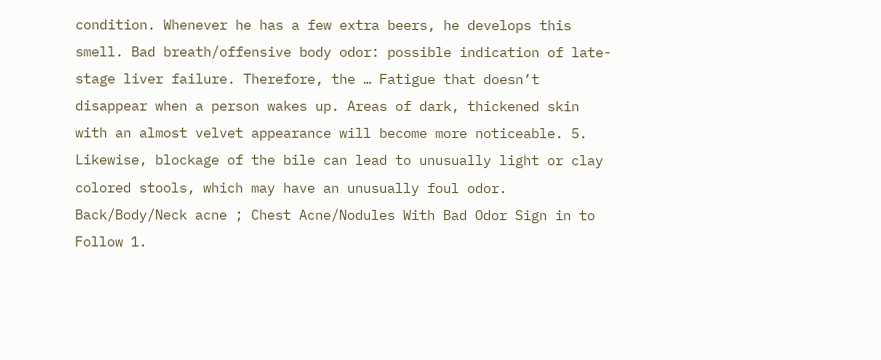condition. Whenever he has a few extra beers, he develops this smell. Bad breath/offensive body odor: possible indication of late-stage liver failure. Therefore, the … Fatigue that doesn’t disappear when a person wakes up. Areas of dark, thickened skin with an almost velvet appearance will become more noticeable. 5. Likewise, blockage of the bile can lead to unusually light or clay colored stools, which may have an unusually foul odor. Back/Body/Neck acne ; Chest Acne/Nodules With Bad Odor Sign in to Follow 1.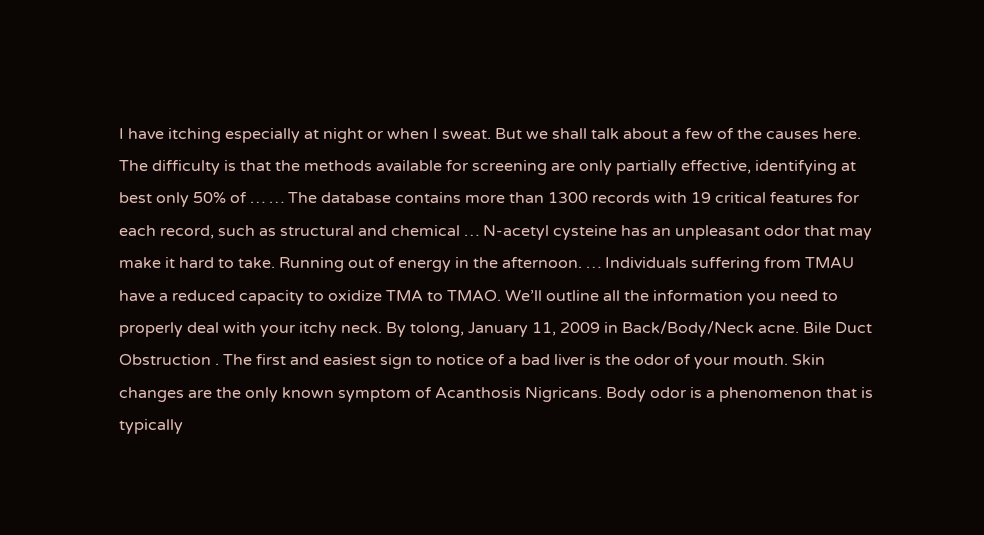I have itching especially at night or when I sweat. But we shall talk about a few of the causes here. The difficulty is that the methods available for screening are only partially effective, identifying at best only 50% of … … The database contains more than 1300 records with 19 critical features for each record, such as structural and chemical … N-acetyl cysteine has an unpleasant odor that may make it hard to take. Running out of energy in the afternoon. … Individuals suffering from TMAU have a reduced capacity to oxidize TMA to TMAO. We’ll outline all the information you need to properly deal with your itchy neck. By tolong, January 11, 2009 in Back/Body/Neck acne. Bile Duct Obstruction . The first and easiest sign to notice of a bad liver is the odor of your mouth. Skin changes are the only known symptom of Acanthosis Nigricans. Body odor is a phenomenon that is typically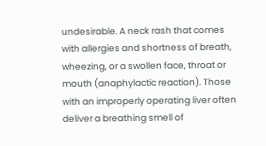undesirable. A neck rash that comes with allergies and shortness of breath, wheezing, or a swollen face, throat or mouth (anaphylactic reaction). Those with an improperly operating liver often deliver a breathing smell of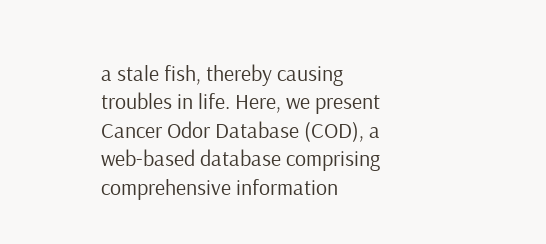a stale fish, thereby causing troubles in life. Here, we present Cancer Odor Database (COD), a web-based database comprising comprehensive information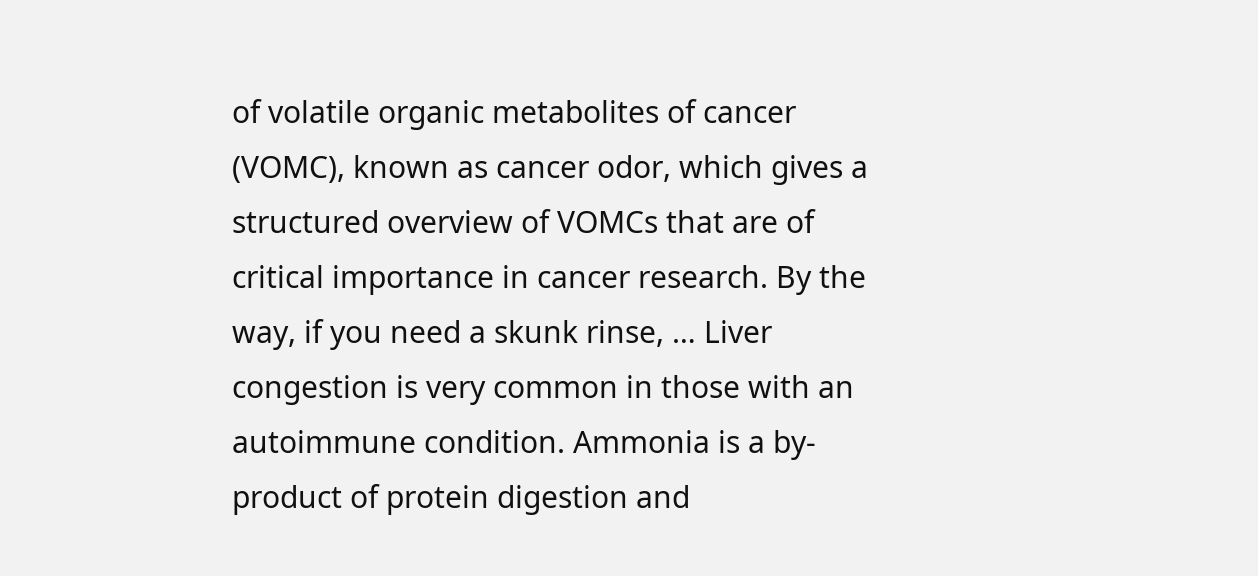of volatile organic metabolites of cancer (VOMC), known as cancer odor, which gives a structured overview of VOMCs that are of critical importance in cancer research. By the way, if you need a skunk rinse, … Liver congestion is very common in those with an autoimmune condition. Ammonia is a by-product of protein digestion and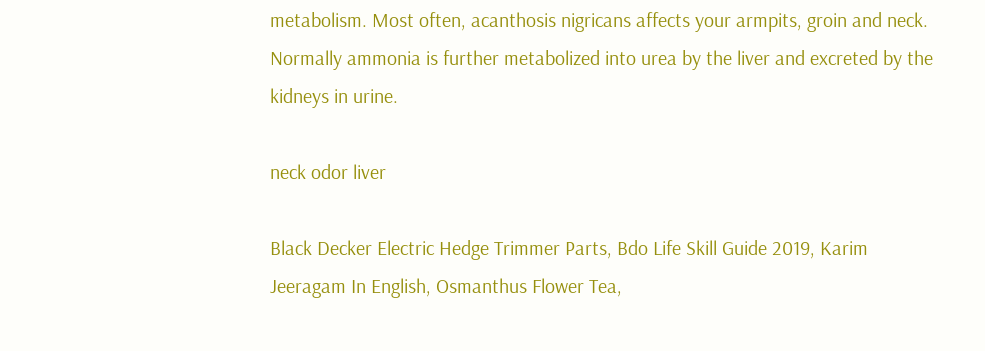metabolism. Most often, acanthosis nigricans affects your armpits, groin and neck. Normally ammonia is further metabolized into urea by the liver and excreted by the kidneys in urine.

neck odor liver

Black Decker Electric Hedge Trimmer Parts, Bdo Life Skill Guide 2019, Karim Jeeragam In English, Osmanthus Flower Tea,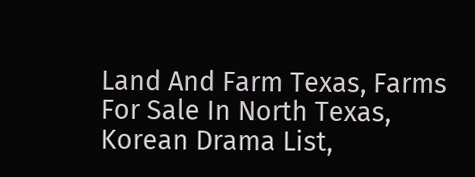Land And Farm Texas, Farms For Sale In North Texas, Korean Drama List,